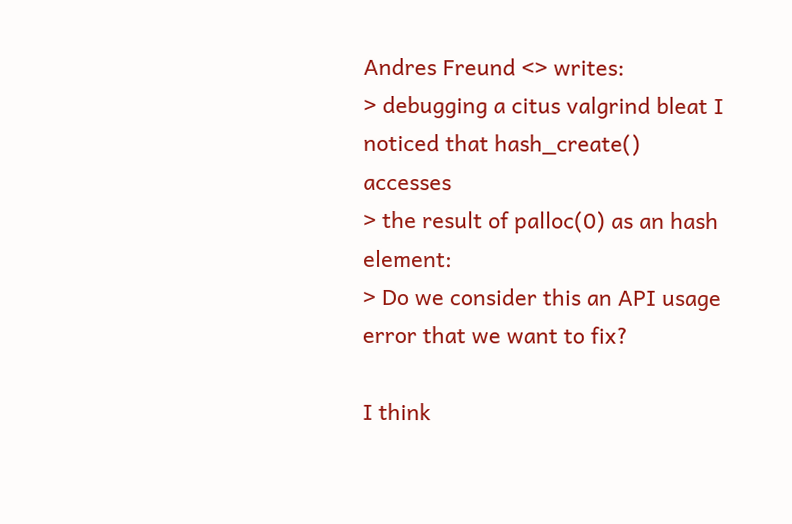Andres Freund <> writes:
> debugging a citus valgrind bleat I noticed that hash_create() accesses
> the result of palloc(0) as an hash element:
> Do we consider this an API usage error that we want to fix?

I think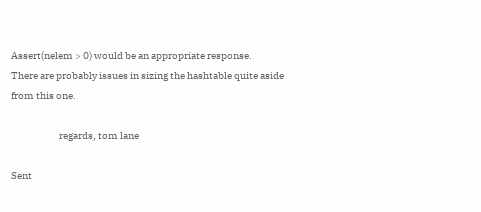Assert(nelem > 0) would be an appropriate response.
There are probably issues in sizing the hashtable quite aside
from this one.

                        regards, tom lane

Sent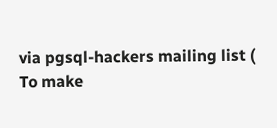via pgsql-hackers mailing list (
To make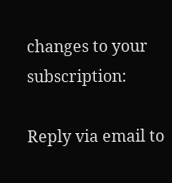changes to your subscription:

Reply via email to